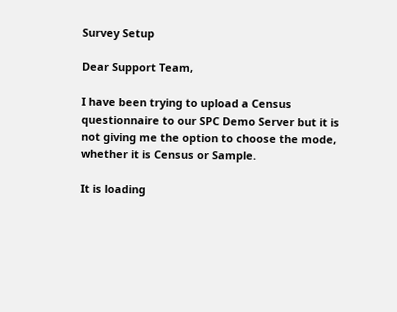Survey Setup

Dear Support Team,

I have been trying to upload a Census questionnaire to our SPC Demo Server but it is not giving me the option to choose the mode, whether it is Census or Sample.

It is loading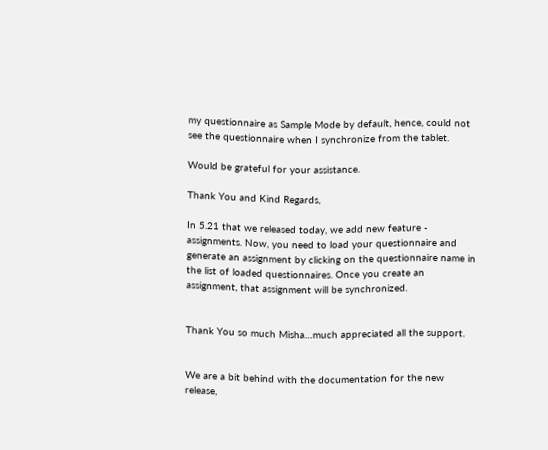my questionnaire as Sample Mode by default, hence, could not see the questionnaire when I synchronize from the tablet.

Would be grateful for your assistance.

Thank You and Kind Regards,

In 5.21 that we released today, we add new feature - assignments. Now, you need to load your questionnaire and generate an assignment by clicking on the questionnaire name in the list of loaded questionnaires. Once you create an assignment, that assignment will be synchronized.


Thank You so much Misha…much appreciated all the support.


We are a bit behind with the documentation for the new release,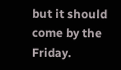but it should come by the Friday.